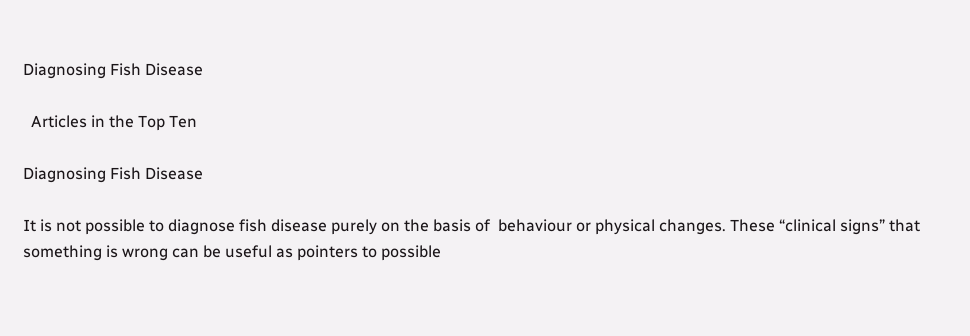Diagnosing Fish Disease

  Articles in the Top Ten

Diagnosing Fish Disease

It is not possible to diagnose fish disease purely on the basis of  behaviour or physical changes. These “clinical signs” that something is wrong can be useful as pointers to possible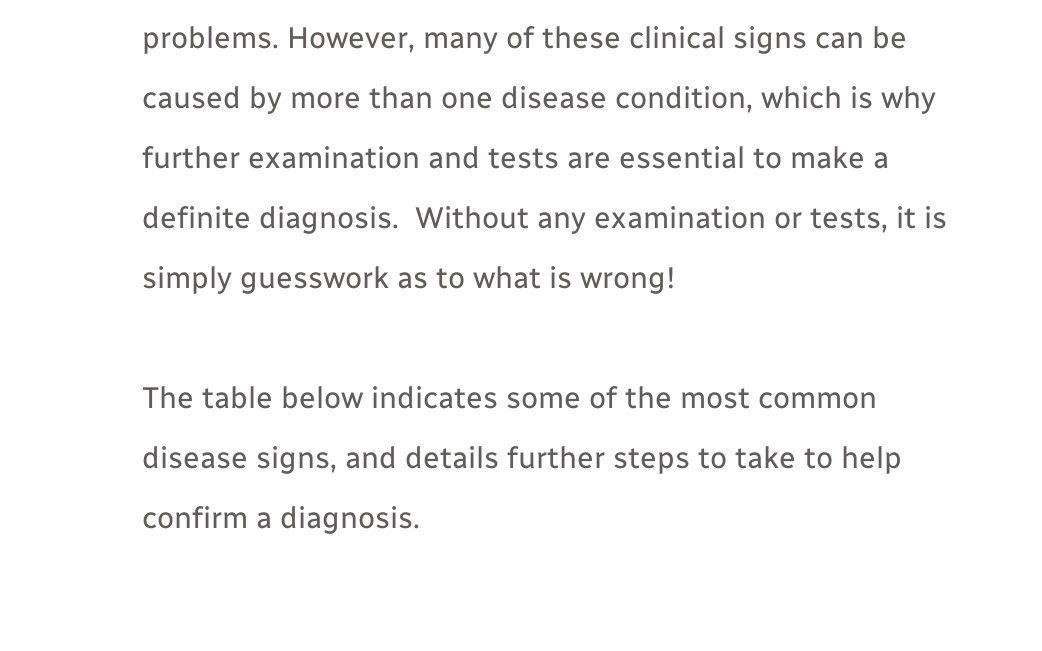problems. However, many of these clinical signs can be caused by more than one disease condition, which is why further examination and tests are essential to make a definite diagnosis.  Without any examination or tests, it is simply guesswork as to what is wrong!

The table below indicates some of the most common disease signs, and details further steps to take to help confirm a diagnosis.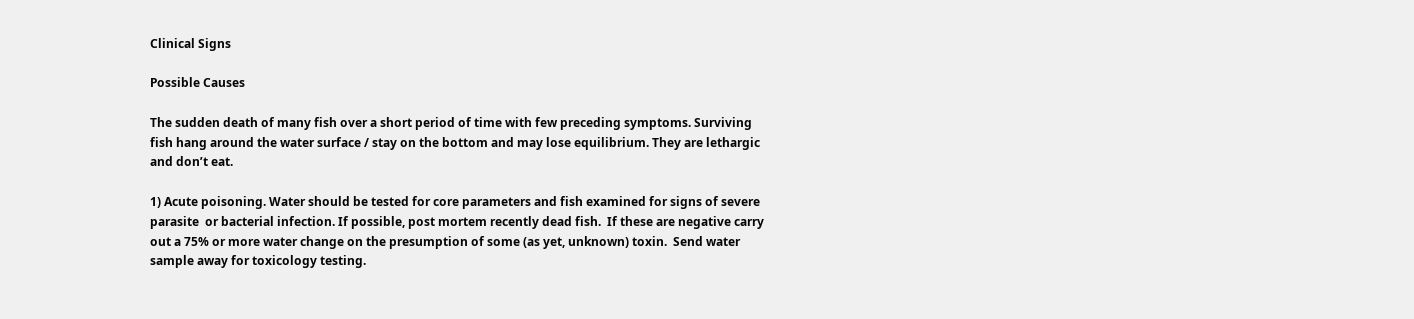Clinical Signs

Possible Causes

The sudden death of many fish over a short period of time with few preceding symptoms. Surviving fish hang around the water surface / stay on the bottom and may lose equilibrium. They are lethargic and don’t eat.

1) Acute poisoning. Water should be tested for core parameters and fish examined for signs of severe parasite  or bacterial infection. If possible, post mortem recently dead fish.  If these are negative carry out a 75% or more water change on the presumption of some (as yet, unknown) toxin.  Send water sample away for toxicology testing.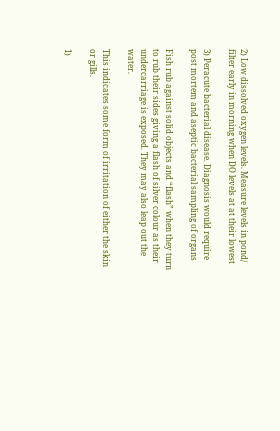2) Low dissolved oxygen levels. Measure levels in pond/ filter early in morning when DO levels at at their lowest

3) Peracute bacterial disease. Diagnosis would require post mortem and aseptic bacterial sampling of organs

Fish rub against solid objects and “flash” when they turn to rub their sides giving a flash of silver colour as their undercarriage is exposed. They may also leap out the water.

This indicates some form of irritation of either the skin or gills.

1)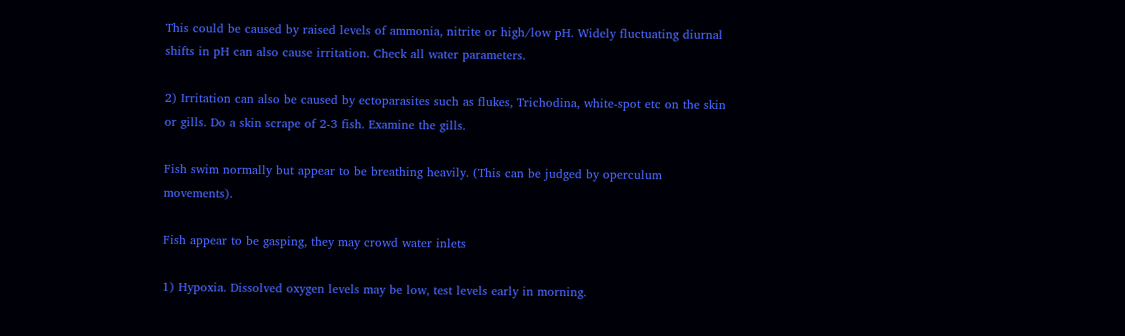This could be caused by raised levels of ammonia, nitrite or high/low pH. Widely fluctuating diurnal shifts in pH can also cause irritation. Check all water parameters.

2) Irritation can also be caused by ectoparasites such as flukes, Trichodina, white-spot etc on the skin or gills. Do a skin scrape of 2-3 fish. Examine the gills.

Fish swim normally but appear to be breathing heavily. (This can be judged by operculum movements).

Fish appear to be gasping, they may crowd water inlets

1) Hypoxia. Dissolved oxygen levels may be low, test levels early in morning.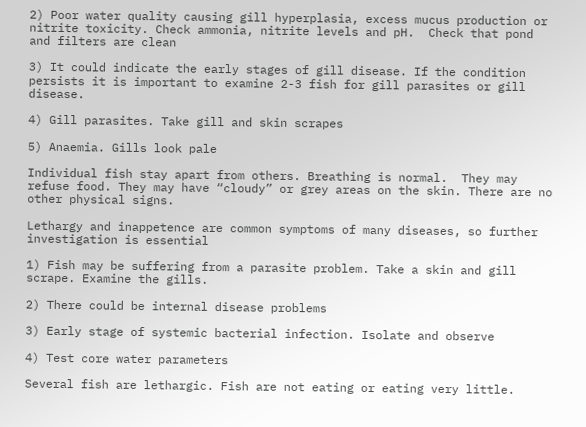2) Poor water quality causing gill hyperplasia, excess mucus production or nitrite toxicity. Check ammonia, nitrite levels and pH.  Check that pond and filters are clean

3) It could indicate the early stages of gill disease. If the condition persists it is important to examine 2-3 fish for gill parasites or gill disease.

4) Gill parasites. Take gill and skin scrapes

5) Anaemia. Gills look pale

Individual fish stay apart from others. Breathing is normal.  They may refuse food. They may have “cloudy” or grey areas on the skin. There are no other physical signs.

Lethargy and inappetence are common symptoms of many diseases, so further investigation is essential

1) Fish may be suffering from a parasite problem. Take a skin and gill scrape. Examine the gills.

2) There could be internal disease problems

3) Early stage of systemic bacterial infection. Isolate and observe

4) Test core water parameters

Several fish are lethargic. Fish are not eating or eating very little.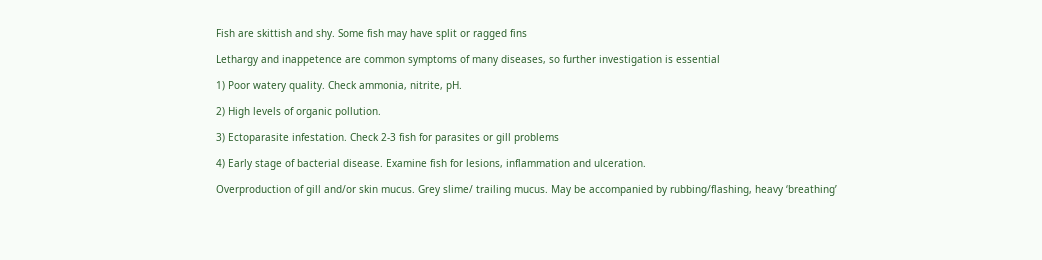Fish are skittish and shy. Some fish may have split or ragged fins

Lethargy and inappetence are common symptoms of many diseases, so further investigation is essential

1) Poor watery quality. Check ammonia, nitrite, pH.

2) High levels of organic pollution.

3) Ectoparasite infestation. Check 2-3 fish for parasites or gill problems

4) Early stage of bacterial disease. Examine fish for lesions, inflammation and ulceration.

Overproduction of gill and/or skin mucus. Grey slime/ trailing mucus. May be accompanied by rubbing/flashing, heavy ‘breathing’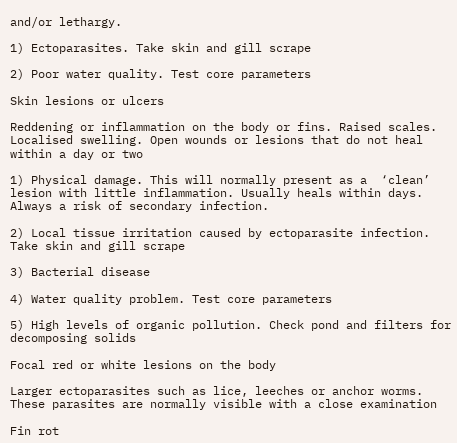and/or lethargy.

1) Ectoparasites. Take skin and gill scrape

2) Poor water quality. Test core parameters

Skin lesions or ulcers

Reddening or inflammation on the body or fins. Raised scales. Localised swelling. Open wounds or lesions that do not heal within a day or two

1) Physical damage. This will normally present as a  ‘clean’ lesion with little inflammation. Usually heals within days. Always a risk of secondary infection.

2) Local tissue irritation caused by ectoparasite infection. Take skin and gill scrape

3) Bacterial disease

4) Water quality problem. Test core parameters

5) High levels of organic pollution. Check pond and filters for decomposing solids

Focal red or white lesions on the body

Larger ectoparasites such as lice, leeches or anchor worms. These parasites are normally visible with a close examination

Fin rot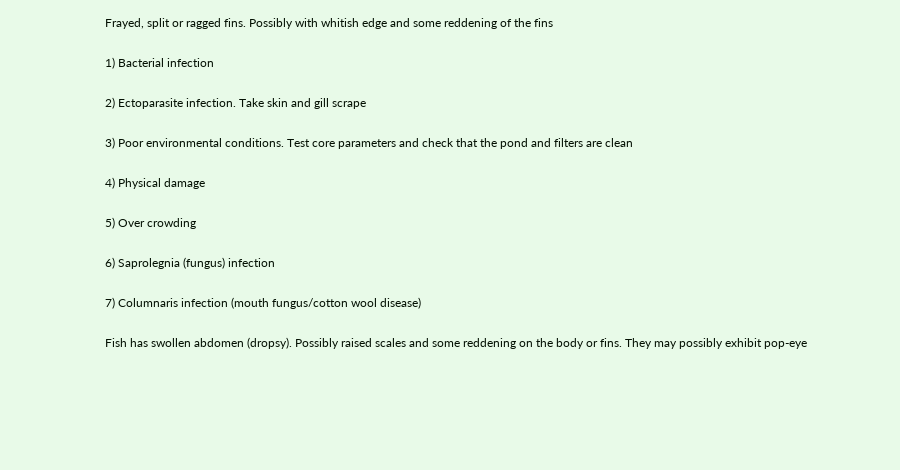Frayed, split or ragged fins. Possibly with whitish edge and some reddening of the fins

1) Bacterial infection

2) Ectoparasite infection. Take skin and gill scrape

3) Poor environmental conditions. Test core parameters and check that the pond and filters are clean

4) Physical damage

5) Over crowding

6) Saprolegnia (fungus) infection

7) Columnaris infection (mouth fungus/cotton wool disease)

Fish has swollen abdomen (dropsy). Possibly raised scales and some reddening on the body or fins. They may possibly exhibit pop-eye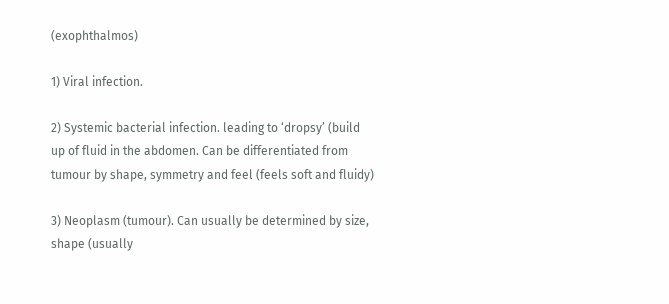(exophthalmos)

1) Viral infection.

2) Systemic bacterial infection. leading to ‘dropsy’ (build up of fluid in the abdomen. Can be differentiated from tumour by shape, symmetry and feel (feels soft and fluidy)

3) Neoplasm (tumour). Can usually be determined by size, shape (usually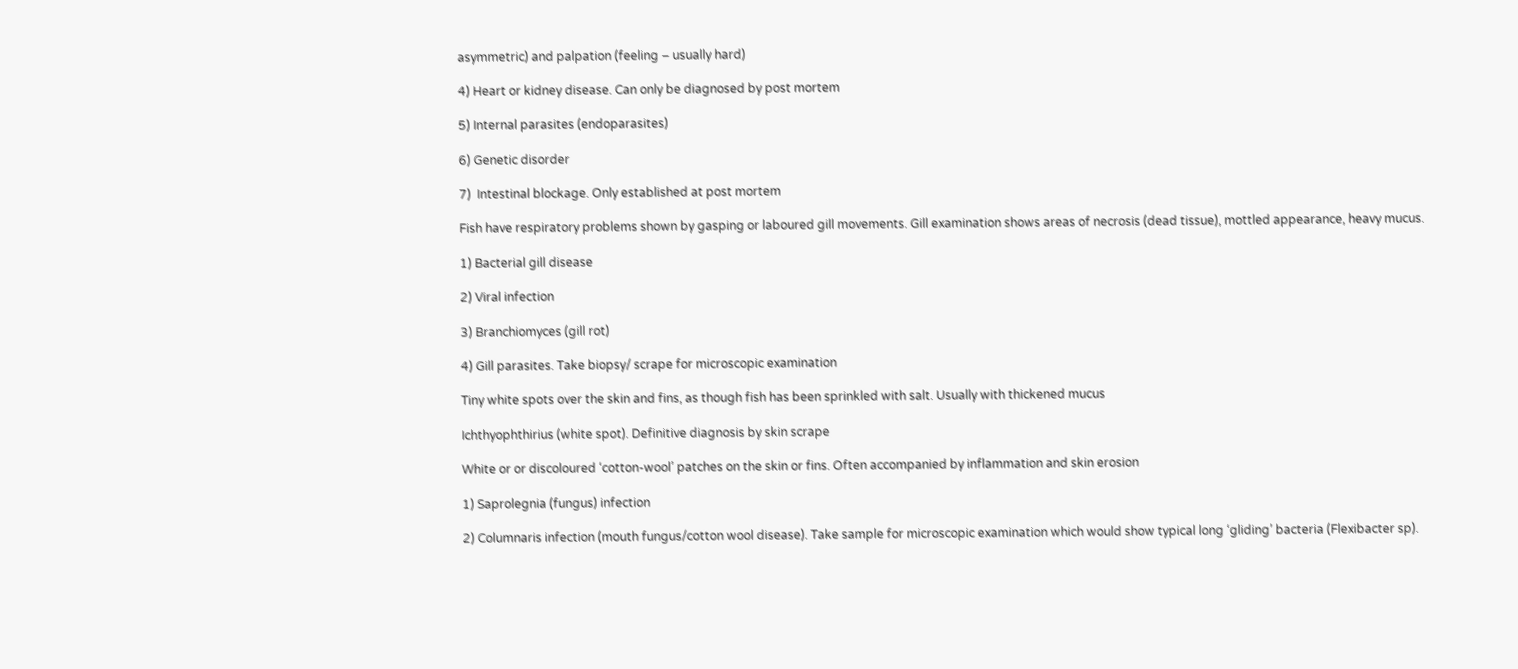asymmetric) and palpation (feeling – usually hard)

4) Heart or kidney disease. Can only be diagnosed by post mortem

5) Internal parasites (endoparasites)

6) Genetic disorder

7)  Intestinal blockage. Only established at post mortem

Fish have respiratory problems shown by gasping or laboured gill movements. Gill examination shows areas of necrosis (dead tissue), mottled appearance, heavy mucus.

1) Bacterial gill disease

2) Viral infection

3) Branchiomyces (gill rot)

4) Gill parasites. Take biopsy/ scrape for microscopic examination

Tiny white spots over the skin and fins, as though fish has been sprinkled with salt. Usually with thickened mucus

Ichthyophthirius (white spot). Definitive diagnosis by skin scrape

White or or discoloured ‘cotton-wool’ patches on the skin or fins. Often accompanied by inflammation and skin erosion

1) Saprolegnia (fungus) infection

2) Columnaris infection (mouth fungus/cotton wool disease). Take sample for microscopic examination which would show typical long ‘gliding’ bacteria (Flexibacter sp).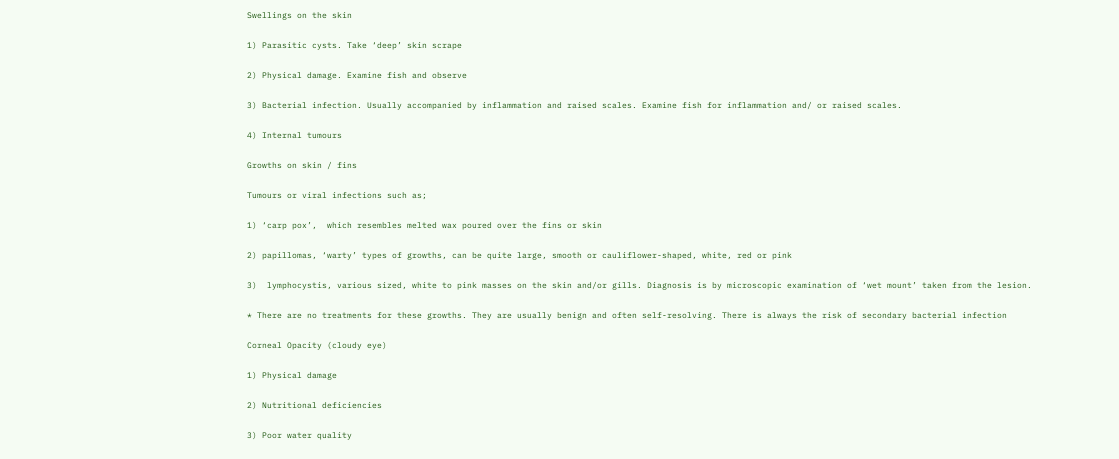Swellings on the skin

1) Parasitic cysts. Take ‘deep’ skin scrape

2) Physical damage. Examine fish and observe

3) Bacterial infection. Usually accompanied by inflammation and raised scales. Examine fish for inflammation and/ or raised scales.

4) Internal tumours

Growths on skin / fins

Tumours or viral infections such as;

1) ‘carp pox’,  which resembles melted wax poured over the fins or skin

2) papillomas, ‘warty’ types of growths, can be quite large, smooth or cauliflower-shaped, white, red or pink

3)  lymphocystis, various sized, white to pink masses on the skin and/or gills. Diagnosis is by microscopic examination of ‘wet mount’ taken from the lesion.

* There are no treatments for these growths. They are usually benign and often self-resolving. There is always the risk of secondary bacterial infection

Corneal Opacity (cloudy eye)

1) Physical damage

2) Nutritional deficiencies

3) Poor water quality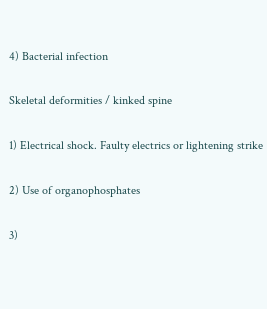4) Bacterial infection

Skeletal deformities / kinked spine

1) Electrical shock. Faulty electrics or lightening strike

2) Use of organophosphates

3)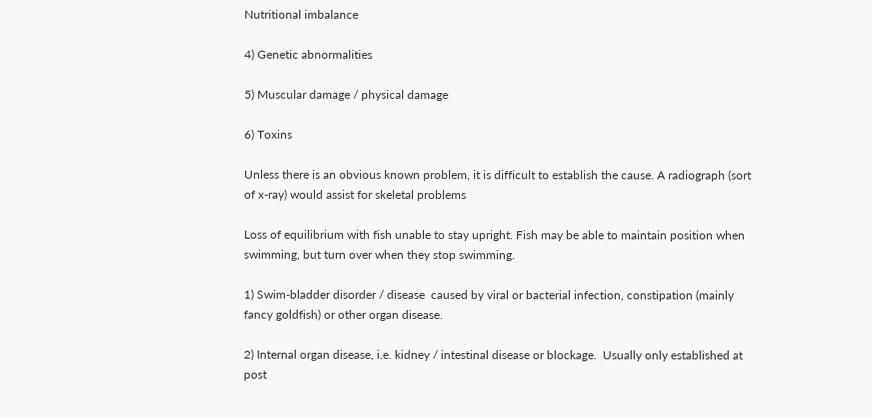Nutritional imbalance

4) Genetic abnormalities

5) Muscular damage / physical damage

6) Toxins

Unless there is an obvious known problem, it is difficult to establish the cause. A radiograph (sort of x-ray) would assist for skeletal problems

Loss of equilibrium with fish unable to stay upright. Fish may be able to maintain position when swimming, but turn over when they stop swimming.

1) Swim-bladder disorder / disease  caused by viral or bacterial infection, constipation (mainly fancy goldfish) or other organ disease.

2) Internal organ disease, i.e. kidney / intestinal disease or blockage.  Usually only established at post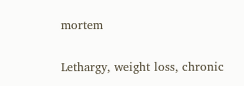mortem

Lethargy, weight loss, chronic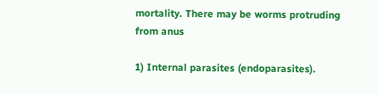mortality. There may be worms protruding from anus

1) Internal parasites (endoparasites).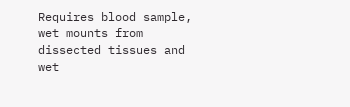Requires blood sample, wet mounts from dissected tissues and  wet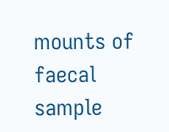mounts of faecal sample